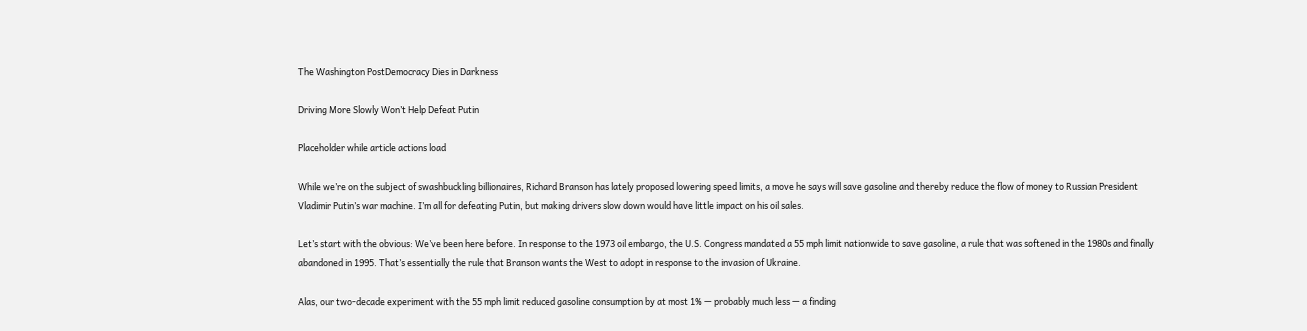The Washington PostDemocracy Dies in Darkness

Driving More Slowly Won’t Help Defeat Putin

Placeholder while article actions load

While we’re on the subject of swashbuckling billionaires, Richard Branson has lately proposed lowering speed limits, a move he says will save gasoline and thereby reduce the flow of money to Russian President Vladimir Putin’s war machine. I’m all for defeating Putin, but making drivers slow down would have little impact on his oil sales.

Let’s start with the obvious: We’ve been here before. In response to the 1973 oil embargo, the U.S. Congress mandated a 55 mph limit nationwide to save gasoline, a rule that was softened in the 1980s and finally abandoned in 1995. That’s essentially the rule that Branson wants the West to adopt in response to the invasion of Ukraine.

Alas, our two-decade experiment with the 55 mph limit reduced gasoline consumption by at most 1% — probably much less — a finding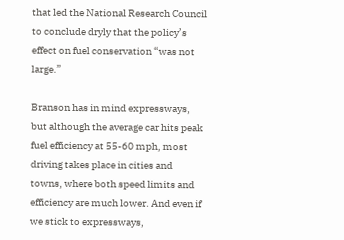that led the National Research Council to conclude dryly that the policy’s effect on fuel conservation “was not large.”

Branson has in mind expressways, but although the average car hits peak fuel efficiency at 55-60 mph, most driving takes place in cities and towns, where both speed limits and efficiency are much lower. And even if we stick to expressways,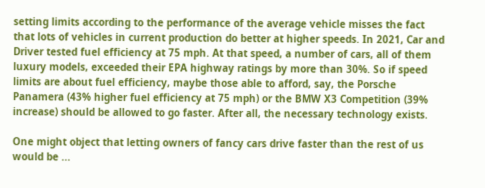setting limits according to the performance of the average vehicle misses the fact that lots of vehicles in current production do better at higher speeds. In 2021, Car and Driver tested fuel efficiency at 75 mph. At that speed, a number of cars, all of them luxury models, exceeded their EPA highway ratings by more than 30%. So if speed limits are about fuel efficiency, maybe those able to afford, say, the Porsche Panamera (43% higher fuel efficiency at 75 mph) or the BMW X3 Competition (39% increase) should be allowed to go faster. After all, the necessary technology exists.

One might object that letting owners of fancy cars drive faster than the rest of us would be ...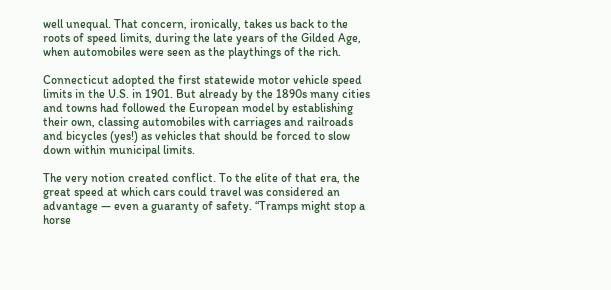well unequal. That concern, ironically, takes us back to the roots of speed limits, during the late years of the Gilded Age, when automobiles were seen as the playthings of the rich.

Connecticut adopted the first statewide motor vehicle speed limits in the U.S. in 1901. But already by the 1890s many cities and towns had followed the European model by establishing their own, classing automobiles with carriages and railroads and bicycles (yes!) as vehicles that should be forced to slow down within municipal limits.

The very notion created conflict. To the elite of that era, the great speed at which cars could travel was considered an advantage — even a guaranty of safety. “Tramps might stop a horse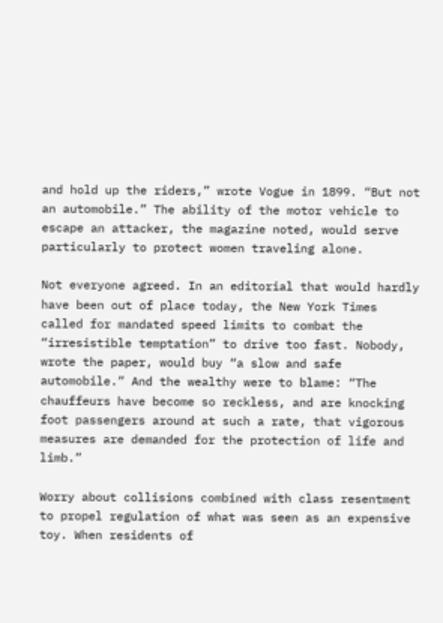and hold up the riders,” wrote Vogue in 1899. “But not an automobile.” The ability of the motor vehicle to escape an attacker, the magazine noted, would serve particularly to protect women traveling alone.

Not everyone agreed. In an editorial that would hardly have been out of place today, the New York Times called for mandated speed limits to combat the “irresistible temptation” to drive too fast. Nobody, wrote the paper, would buy “a slow and safe automobile.” And the wealthy were to blame: “The chauffeurs have become so reckless, and are knocking foot passengers around at such a rate, that vigorous measures are demanded for the protection of life and limb.”

Worry about collisions combined with class resentment to propel regulation of what was seen as an expensive toy. When residents of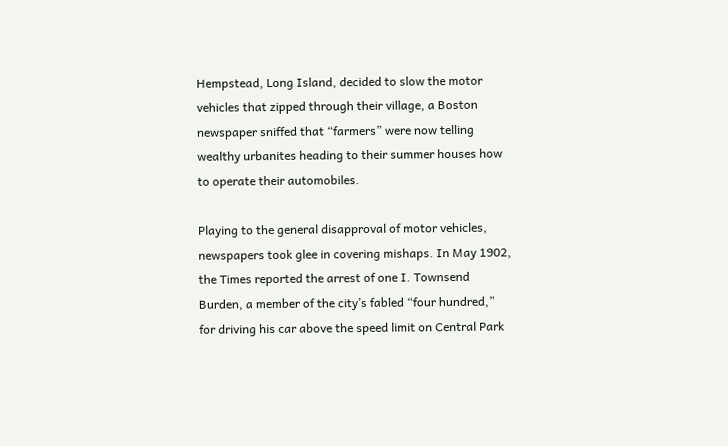Hempstead, Long Island, decided to slow the motor vehicles that zipped through their village, a Boston newspaper sniffed that “farmers” were now telling wealthy urbanites heading to their summer houses how to operate their automobiles.

Playing to the general disapproval of motor vehicles, newspapers took glee in covering mishaps. In May 1902, the Times reported the arrest of one I. Townsend Burden, a member of the city’s fabled “four hundred,” for driving his car above the speed limit on Central Park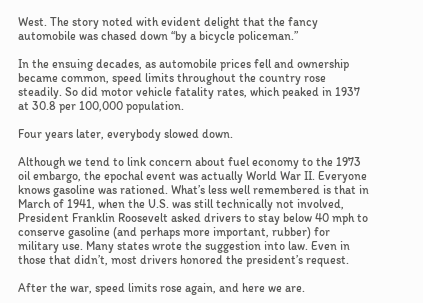West. The story noted with evident delight that the fancy automobile was chased down “by a bicycle policeman.”

In the ensuing decades, as automobile prices fell and ownership became common, speed limits throughout the country rose steadily. So did motor vehicle fatality rates, which peaked in 1937 at 30.8 per 100,000 population.

Four years later, everybody slowed down.

Although we tend to link concern about fuel economy to the 1973 oil embargo, the epochal event was actually World War II. Everyone knows gasoline was rationed. What’s less well remembered is that in March of 1941, when the U.S. was still technically not involved, President Franklin Roosevelt asked drivers to stay below 40 mph to conserve gasoline (and perhaps more important, rubber) for military use. Many states wrote the suggestion into law. Even in those that didn’t, most drivers honored the president’s request.

After the war, speed limits rose again, and here we are.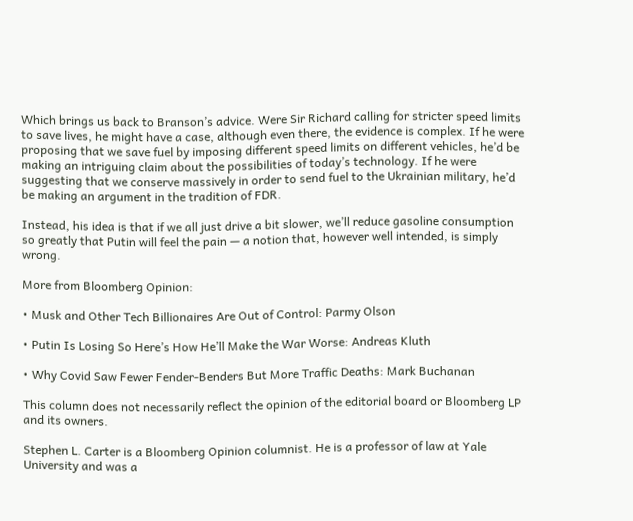Which brings us back to Branson’s advice. Were Sir Richard calling for stricter speed limits to save lives, he might have a case, although even there, the evidence is complex. If he were proposing that we save fuel by imposing different speed limits on different vehicles, he’d be making an intriguing claim about the possibilities of today’s technology. If he were suggesting that we conserve massively in order to send fuel to the Ukrainian military, he’d be making an argument in the tradition of FDR.

Instead, his idea is that if we all just drive a bit slower, we’ll reduce gasoline consumption so greatly that Putin will feel the pain — a notion that, however well intended, is simply wrong.

More from Bloomberg Opinion:

• Musk and Other Tech Billionaires Are Out of Control: Parmy Olson

• Putin Is Losing So Here’s How He’ll Make the War Worse: Andreas Kluth

• Why Covid Saw Fewer Fender-Benders But More Traffic Deaths: Mark Buchanan

This column does not necessarily reflect the opinion of the editorial board or Bloomberg LP and its owners.

Stephen L. Carter is a Bloomberg Opinion columnist. He is a professor of law at Yale University and was a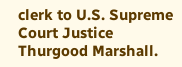clerk to U.S. Supreme Court Justice Thurgood Marshall.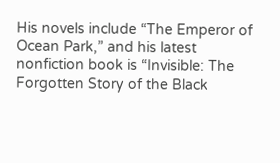His novels include “The Emperor of Ocean Park,” and his latest nonfiction book is “Invisible: The Forgotten Story of the Black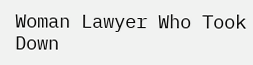Woman Lawyer Who Took Down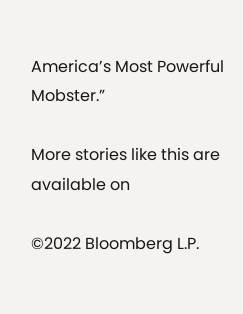America’s Most Powerful Mobster.”

More stories like this are available on

©2022 Bloomberg L.P.